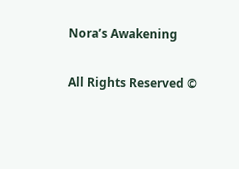Nora’s Awakening

All Rights Reserved ©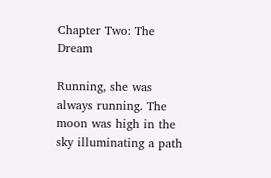Chapter Two: The Dream

Running, she was always running. The moon was high in the sky illuminating a path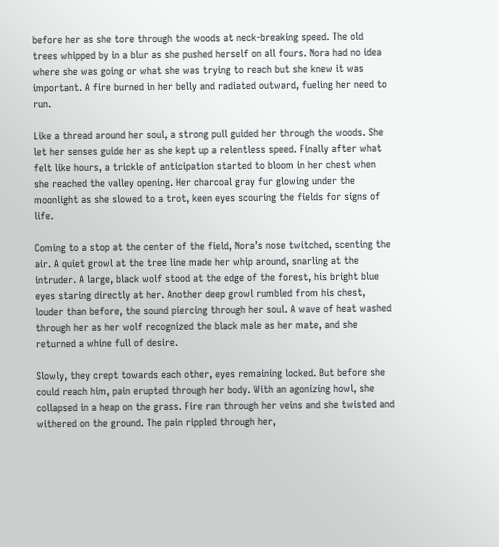before her as she tore through the woods at neck-breaking speed. The old trees whipped by in a blur as she pushed herself on all fours. Nora had no idea where she was going or what she was trying to reach but she knew it was important. A fire burned in her belly and radiated outward, fueling her need to run.

Like a thread around her soul, a strong pull guided her through the woods. She let her senses guide her as she kept up a relentless speed. Finally after what felt like hours, a trickle of anticipation started to bloom in her chest when she reached the valley opening. Her charcoal gray fur glowing under the moonlight as she slowed to a trot, keen eyes scouring the fields for signs of life.

Coming to a stop at the center of the field, Nora’s nose twitched, scenting the air. A quiet growl at the tree line made her whip around, snarling at the intruder. A large, black wolf stood at the edge of the forest, his bright blue eyes staring directly at her. Another deep growl rumbled from his chest, louder than before, the sound piercing through her soul. A wave of heat washed through her as her wolf recognized the black male as her mate, and she returned a whine full of desire.

Slowly, they crept towards each other, eyes remaining locked. But before she could reach him, pain erupted through her body. With an agonizing howl, she collapsed in a heap on the grass. Fire ran through her veins and she twisted and withered on the ground. The pain rippled through her,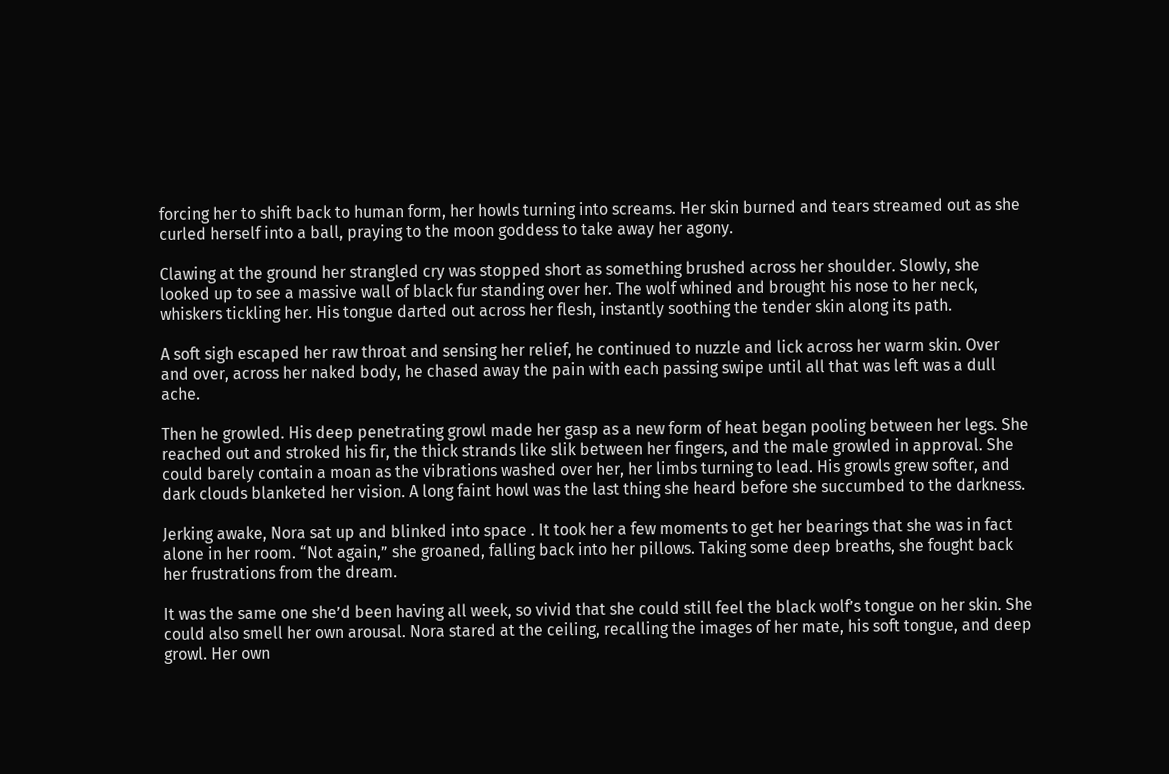forcing her to shift back to human form, her howls turning into screams. Her skin burned and tears streamed out as she curled herself into a ball, praying to the moon goddess to take away her agony.

Clawing at the ground her strangled cry was stopped short as something brushed across her shoulder. Slowly, she looked up to see a massive wall of black fur standing over her. The wolf whined and brought his nose to her neck, whiskers tickling her. His tongue darted out across her flesh, instantly soothing the tender skin along its path.

A soft sigh escaped her raw throat and sensing her relief, he continued to nuzzle and lick across her warm skin. Over and over, across her naked body, he chased away the pain with each passing swipe until all that was left was a dull ache.

Then he growled. His deep penetrating growl made her gasp as a new form of heat began pooling between her legs. She reached out and stroked his fir, the thick strands like slik between her fingers, and the male growled in approval. She could barely contain a moan as the vibrations washed over her, her limbs turning to lead. His growls grew softer, and dark clouds blanketed her vision. A long faint howl was the last thing she heard before she succumbed to the darkness.

Jerking awake, Nora sat up and blinked into space . It took her a few moments to get her bearings that she was in fact alone in her room. “Not again,” she groaned, falling back into her pillows. Taking some deep breaths, she fought back her frustrations from the dream.

It was the same one she’d been having all week, so vivid that she could still feel the black wolf’s tongue on her skin. She could also smell her own arousal. Nora stared at the ceiling, recalling the images of her mate, his soft tongue, and deep growl. Her own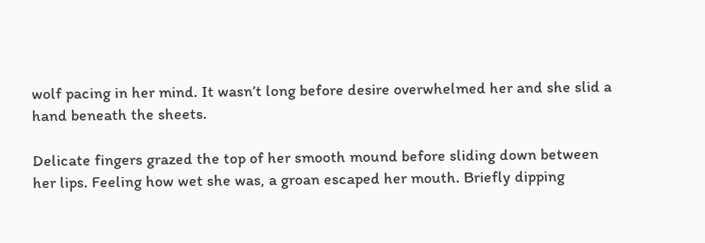wolf pacing in her mind. It wasn’t long before desire overwhelmed her and she slid a hand beneath the sheets.

Delicate fingers grazed the top of her smooth mound before sliding down between her lips. Feeling how wet she was, a groan escaped her mouth. Briefly dipping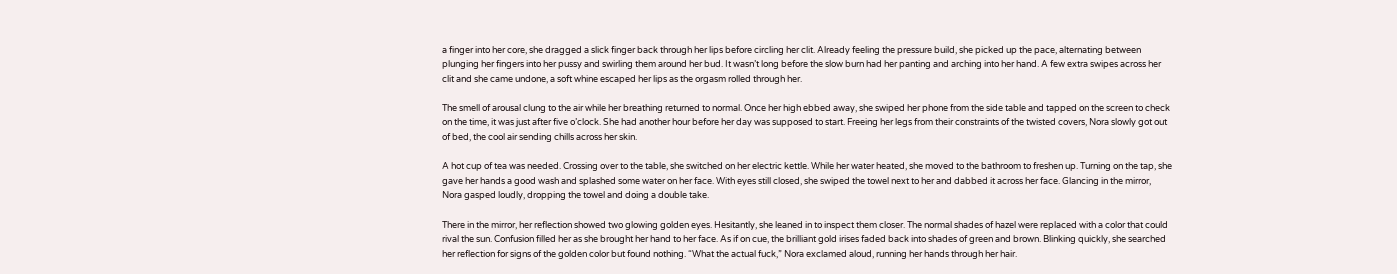a finger into her core, she dragged a slick finger back through her lips before circling her clit. Already feeling the pressure build, she picked up the pace, alternating between plunging her fingers into her pussy and swirling them around her bud. It wasn’t long before the slow burn had her panting and arching into her hand. A few extra swipes across her clit and she came undone, a soft whine escaped her lips as the orgasm rolled through her.

The smell of arousal clung to the air while her breathing returned to normal. Once her high ebbed away, she swiped her phone from the side table and tapped on the screen to check on the time, it was just after five o’clock. She had another hour before her day was supposed to start. Freeing her legs from their constraints of the twisted covers, Nora slowly got out of bed, the cool air sending chills across her skin.

A hot cup of tea was needed. Crossing over to the table, she switched on her electric kettle. While her water heated, she moved to the bathroom to freshen up. Turning on the tap, she gave her hands a good wash and splashed some water on her face. With eyes still closed, she swiped the towel next to her and dabbed it across her face. Glancing in the mirror, Nora gasped loudly, dropping the towel and doing a double take.

There in the mirror, her reflection showed two glowing golden eyes. Hesitantly, she leaned in to inspect them closer. The normal shades of hazel were replaced with a color that could rival the sun. Confusion filled her as she brought her hand to her face. As if on cue, the brilliant gold irises faded back into shades of green and brown. Blinking quickly, she searched her reflection for signs of the golden color but found nothing. “What the actual fuck,” Nora exclamed aloud, running her hands through her hair.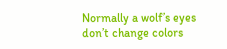Normally a wolf’s eyes don’t change colors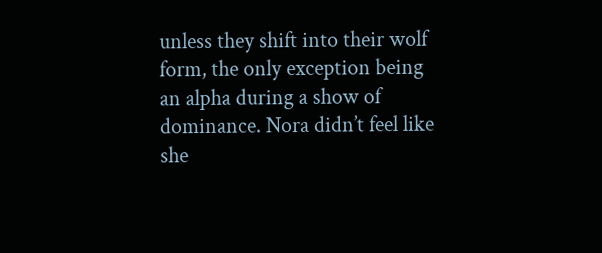unless they shift into their wolf form, the only exception being an alpha during a show of dominance. Nora didn’t feel like she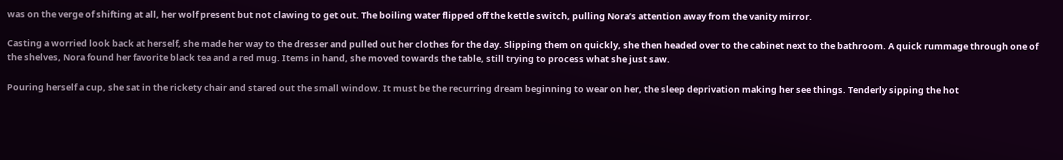was on the verge of shifting at all, her wolf present but not clawing to get out. The boiling water flipped off the kettle switch, pulling Nora’s attention away from the vanity mirror.

Casting a worried look back at herself, she made her way to the dresser and pulled out her clothes for the day. Slipping them on quickly, she then headed over to the cabinet next to the bathroom. A quick rummage through one of the shelves, Nora found her favorite black tea and a red mug. Items in hand, she moved towards the table, still trying to process what she just saw.

Pouring herself a cup, she sat in the rickety chair and stared out the small window. It must be the recurring dream beginning to wear on her, the sleep deprivation making her see things. Tenderly sipping the hot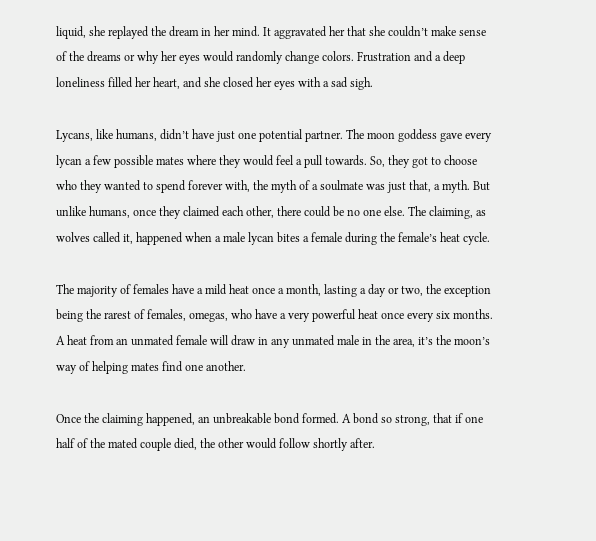liquid, she replayed the dream in her mind. It aggravated her that she couldn’t make sense of the dreams or why her eyes would randomly change colors. Frustration and a deep loneliness filled her heart, and she closed her eyes with a sad sigh.

Lycans, like humans, didn’t have just one potential partner. The moon goddess gave every lycan a few possible mates where they would feel a pull towards. So, they got to choose who they wanted to spend forever with, the myth of a soulmate was just that, a myth. But unlike humans, once they claimed each other, there could be no one else. The claiming, as wolves called it, happened when a male lycan bites a female during the female’s heat cycle.

The majority of females have a mild heat once a month, lasting a day or two, the exception being the rarest of females, omegas, who have a very powerful heat once every six months. A heat from an unmated female will draw in any unmated male in the area, it’s the moon’s way of helping mates find one another.

Once the claiming happened, an unbreakable bond formed. A bond so strong, that if one half of the mated couple died, the other would follow shortly after.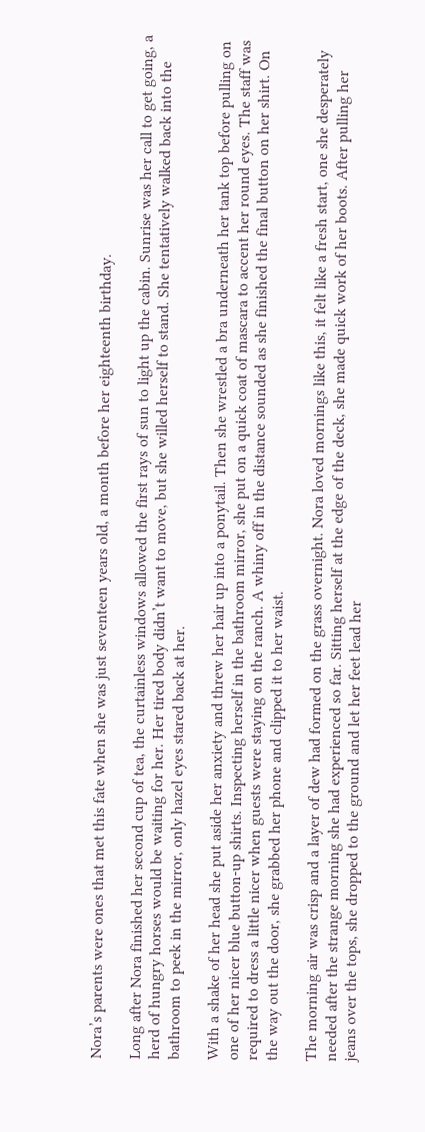Nora’s parents were ones that met this fate when she was just seventeen years old, a month before her eighteenth birthday.

Long after Nora finished her second cup of tea, the curtainless windows allowed the first rays of sun to light up the cabin. Sunrise was her call to get going, a herd of hungry horses would be waiting for her. Her tired body didn’t want to move, but she willed herself to stand. She tentatively walked back into the bathroom to peek in the mirror, only hazel eyes stared back at her.

With a shake of her head she put aside her anxiety and threw her hair up into a ponytail. Then she wrestled a bra underneath her tank top before pulling on one of her nicer blue button-up shirts. Inspecting herself in the bathroom mirror, she put on a quick coat of mascara to accent her round eyes. The staff was required to dress a little nicer when guests were staying on the ranch. A whiny off in the distance sounded as she finished the final button on her shirt. On the way out the door, she grabbed her phone and clipped it to her waist.

The morning air was crisp and a layer of dew had formed on the grass overnight. Nora loved mornings like this, it felt like a fresh start, one she desperately needed after the strange morning she had experienced so far. Sitting herself at the edge of the deck, she made quick work of her boots. After pulling her jeans over the tops, she dropped to the ground and let her feet lead her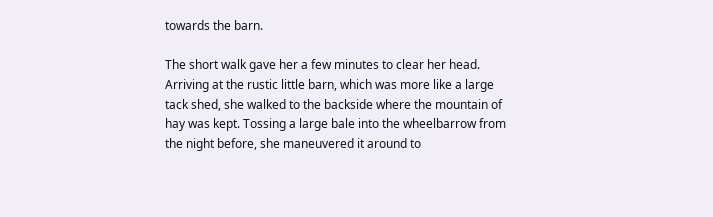towards the barn.

The short walk gave her a few minutes to clear her head. Arriving at the rustic little barn, which was more like a large tack shed, she walked to the backside where the mountain of hay was kept. Tossing a large bale into the wheelbarrow from the night before, she maneuvered it around to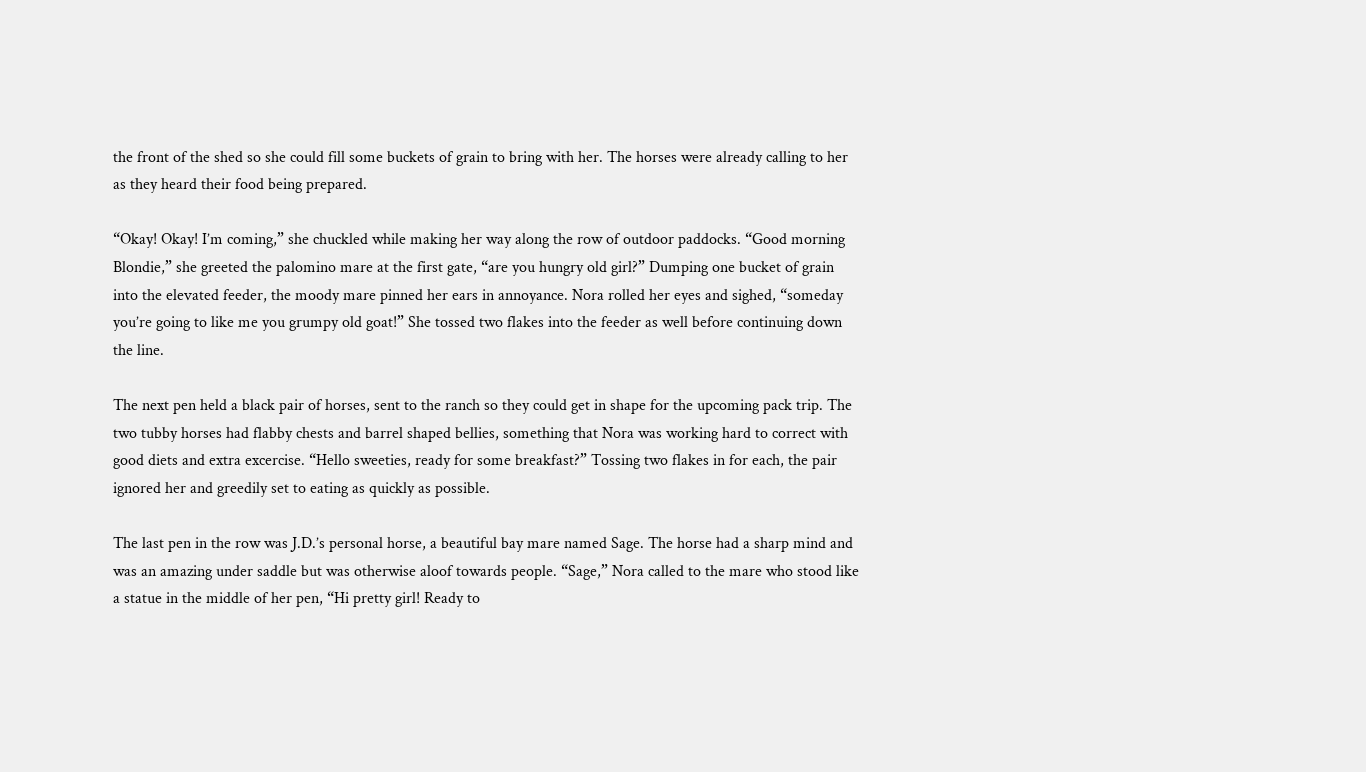the front of the shed so she could fill some buckets of grain to bring with her. The horses were already calling to her as they heard their food being prepared.

“Okay! Okay! I’m coming,” she chuckled while making her way along the row of outdoor paddocks. “Good morning Blondie,” she greeted the palomino mare at the first gate, “are you hungry old girl?” Dumping one bucket of grain into the elevated feeder, the moody mare pinned her ears in annoyance. Nora rolled her eyes and sighed, “someday you’re going to like me you grumpy old goat!” She tossed two flakes into the feeder as well before continuing down the line.

The next pen held a black pair of horses, sent to the ranch so they could get in shape for the upcoming pack trip. The two tubby horses had flabby chests and barrel shaped bellies, something that Nora was working hard to correct with good diets and extra excercise. “Hello sweeties, ready for some breakfast?” Tossing two flakes in for each, the pair ignored her and greedily set to eating as quickly as possible.

The last pen in the row was J.D.’s personal horse, a beautiful bay mare named Sage. The horse had a sharp mind and was an amazing under saddle but was otherwise aloof towards people. “Sage,” Nora called to the mare who stood like a statue in the middle of her pen, “Hi pretty girl! Ready to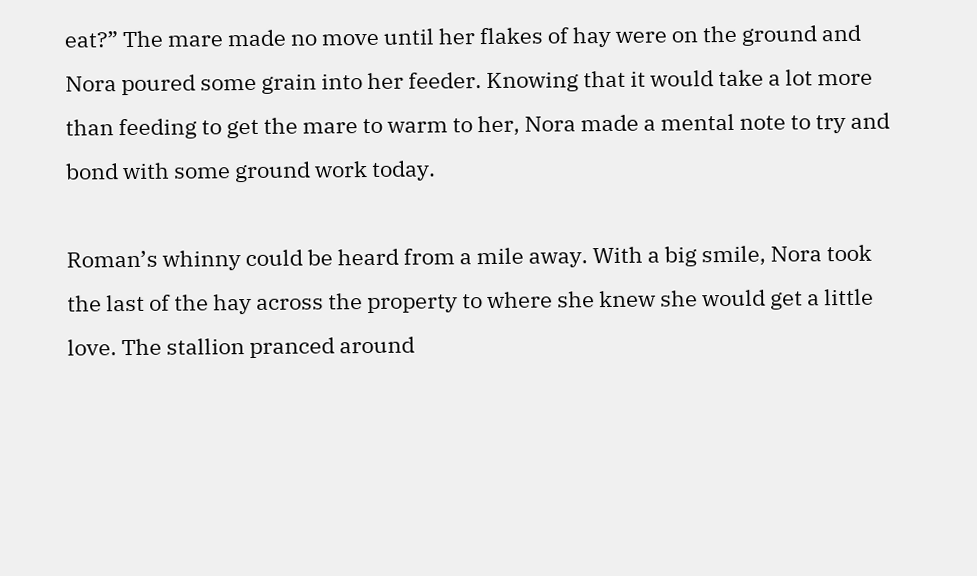eat?” The mare made no move until her flakes of hay were on the ground and Nora poured some grain into her feeder. Knowing that it would take a lot more than feeding to get the mare to warm to her, Nora made a mental note to try and bond with some ground work today.

Roman’s whinny could be heard from a mile away. With a big smile, Nora took the last of the hay across the property to where she knew she would get a little love. The stallion pranced around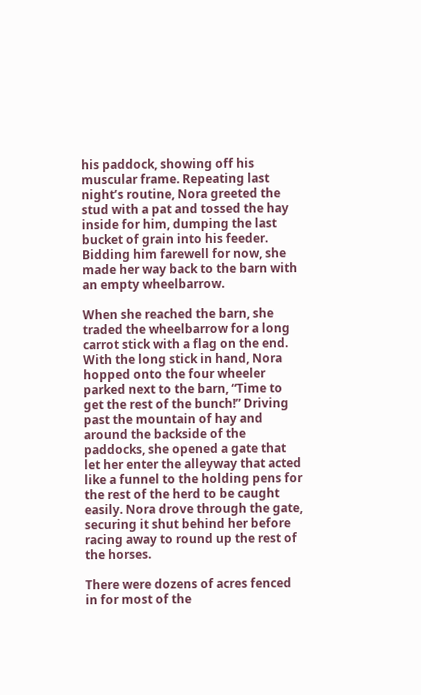his paddock, showing off his muscular frame. Repeating last night’s routine, Nora greeted the stud with a pat and tossed the hay inside for him, dumping the last bucket of grain into his feeder. Bidding him farewell for now, she made her way back to the barn with an empty wheelbarrow.

When she reached the barn, she traded the wheelbarrow for a long carrot stick with a flag on the end. With the long stick in hand, Nora hopped onto the four wheeler parked next to the barn, “Time to get the rest of the bunch!” Driving past the mountain of hay and around the backside of the paddocks, she opened a gate that let her enter the alleyway that acted like a funnel to the holding pens for the rest of the herd to be caught easily. Nora drove through the gate, securing it shut behind her before racing away to round up the rest of the horses.

There were dozens of acres fenced in for most of the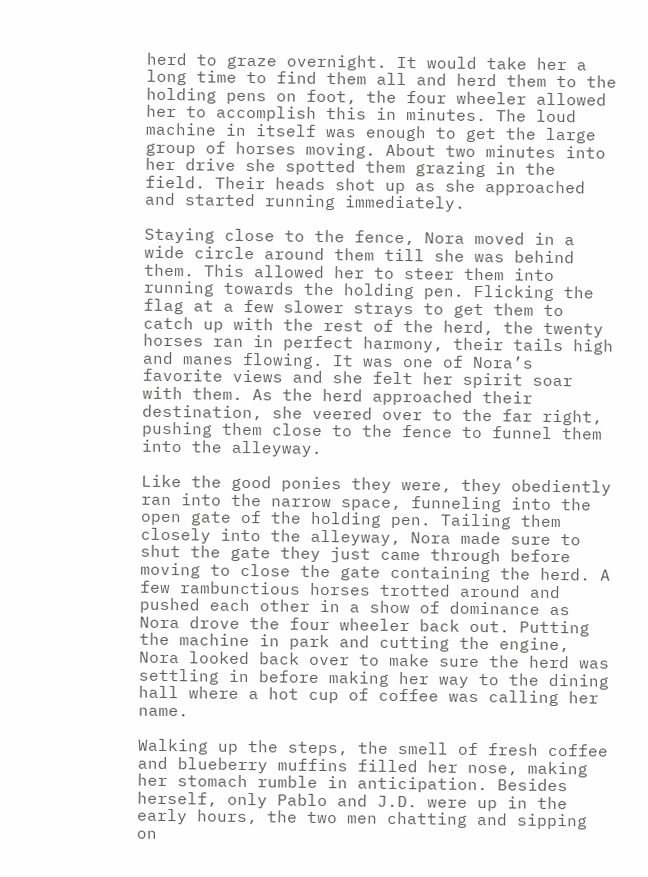herd to graze overnight. It would take her a long time to find them all and herd them to the holding pens on foot, the four wheeler allowed her to accomplish this in minutes. The loud machine in itself was enough to get the large group of horses moving. About two minutes into her drive she spotted them grazing in the field. Their heads shot up as she approached and started running immediately.

Staying close to the fence, Nora moved in a wide circle around them till she was behind them. This allowed her to steer them into running towards the holding pen. Flicking the flag at a few slower strays to get them to catch up with the rest of the herd, the twenty horses ran in perfect harmony, their tails high and manes flowing. It was one of Nora’s favorite views and she felt her spirit soar with them. As the herd approached their destination, she veered over to the far right, pushing them close to the fence to funnel them into the alleyway.

Like the good ponies they were, they obediently ran into the narrow space, funneling into the open gate of the holding pen. Tailing them closely into the alleyway, Nora made sure to shut the gate they just came through before moving to close the gate containing the herd. A few rambunctious horses trotted around and pushed each other in a show of dominance as Nora drove the four wheeler back out. Putting the machine in park and cutting the engine, Nora looked back over to make sure the herd was settling in before making her way to the dining hall where a hot cup of coffee was calling her name.

Walking up the steps, the smell of fresh coffee and blueberry muffins filled her nose, making her stomach rumble in anticipation. Besides herself, only Pablo and J.D. were up in the early hours, the two men chatting and sipping on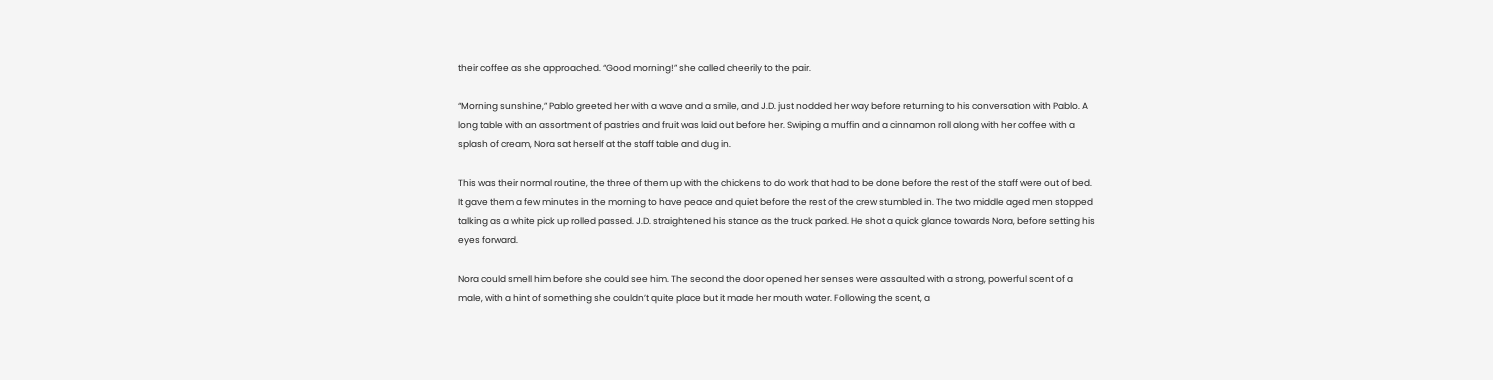their coffee as she approached. “Good morning!” she called cheerily to the pair.

“Morning sunshine,” Pablo greeted her with a wave and a smile, and J.D. just nodded her way before returning to his conversation with Pablo. A long table with an assortment of pastries and fruit was laid out before her. Swiping a muffin and a cinnamon roll along with her coffee with a splash of cream, Nora sat herself at the staff table and dug in.

This was their normal routine, the three of them up with the chickens to do work that had to be done before the rest of the staff were out of bed. It gave them a few minutes in the morning to have peace and quiet before the rest of the crew stumbled in. The two middle aged men stopped talking as a white pick up rolled passed. J.D. straightened his stance as the truck parked. He shot a quick glance towards Nora, before setting his eyes forward.

Nora could smell him before she could see him. The second the door opened her senses were assaulted with a strong, powerful scent of a male, with a hint of something she couldn’t quite place but it made her mouth water. Following the scent, a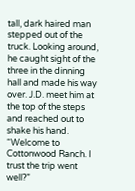tall, dark haired man stepped out of the truck. Looking around, he caught sight of the three in the dinning hall and made his way over. J.D. meet him at the top of the steps and reached out to shake his hand. “Welcome to Cottonwood Ranch. I trust the trip went well?”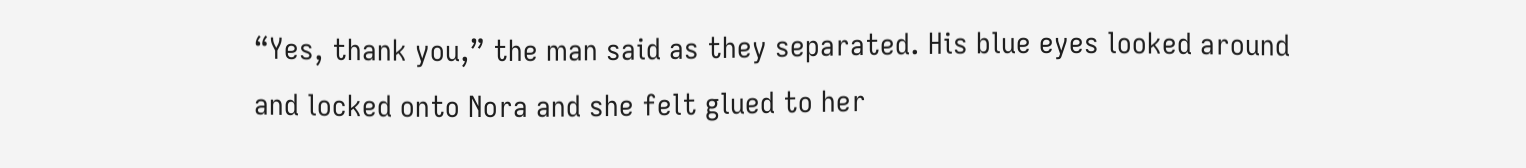“Yes, thank you,” the man said as they separated. His blue eyes looked around and locked onto Nora and she felt glued to her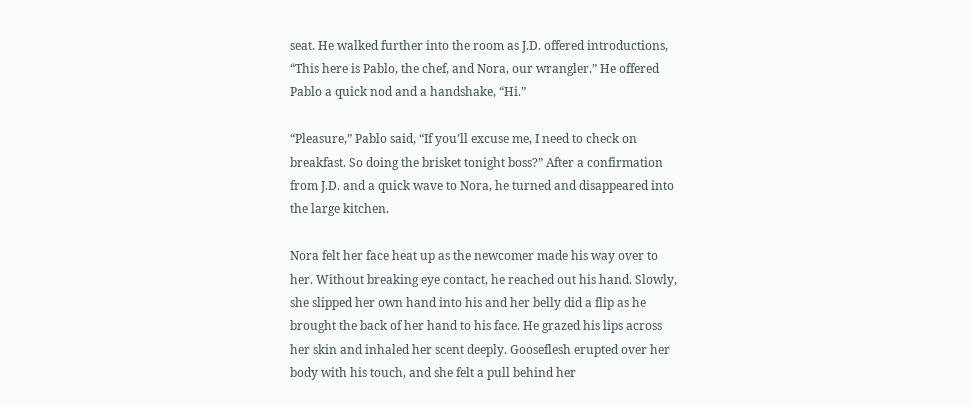seat. He walked further into the room as J.D. offered introductions, “This here is Pablo, the chef, and Nora, our wrangler.” He offered Pablo a quick nod and a handshake, “Hi.”

“Pleasure,” Pablo said, “If you’ll excuse me, I need to check on breakfast. So doing the brisket tonight boss?” After a confirmation from J.D. and a quick wave to Nora, he turned and disappeared into the large kitchen.

Nora felt her face heat up as the newcomer made his way over to her. Without breaking eye contact, he reached out his hand. Slowly, she slipped her own hand into his and her belly did a flip as he brought the back of her hand to his face. He grazed his lips across her skin and inhaled her scent deeply. Gooseflesh erupted over her body with his touch, and she felt a pull behind her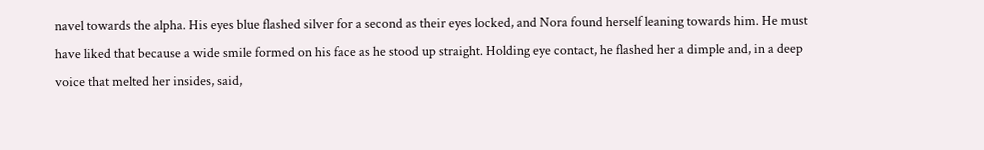navel towards the alpha. His eyes blue flashed silver for a second as their eyes locked, and Nora found herself leaning towards him. He must have liked that because a wide smile formed on his face as he stood up straight. Holding eye contact, he flashed her a dimple and, in a deep voice that melted her insides, said,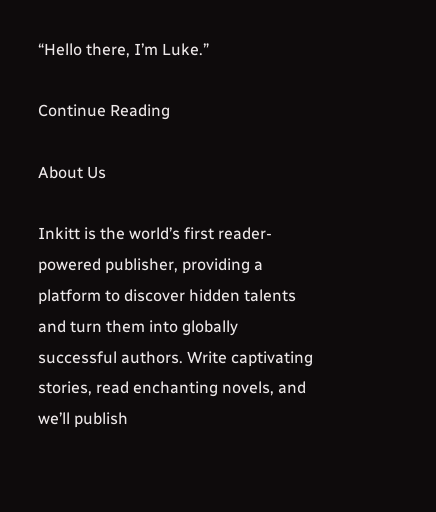“Hello there, I’m Luke.”

Continue Reading

About Us

Inkitt is the world’s first reader-powered publisher, providing a platform to discover hidden talents and turn them into globally successful authors. Write captivating stories, read enchanting novels, and we’ll publish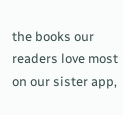the books our readers love most on our sister app,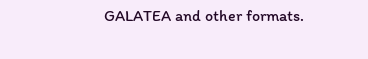GALATEA and other formats.